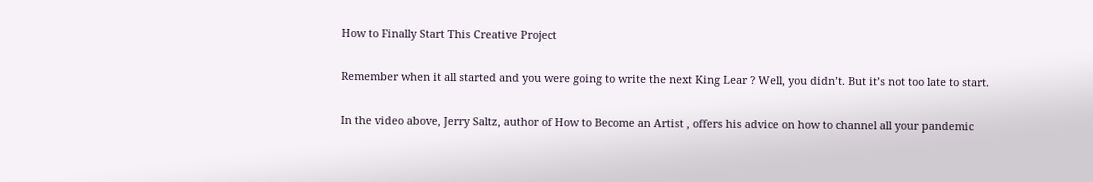How to Finally Start This Creative Project

Remember when it all started and you were going to write the next King Lear ? Well, you didn’t. But it’s not too late to start.

In the video above, Jerry Saltz, author of How to Become an Artist , offers his advice on how to channel all your pandemic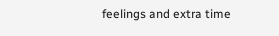feelings and extra time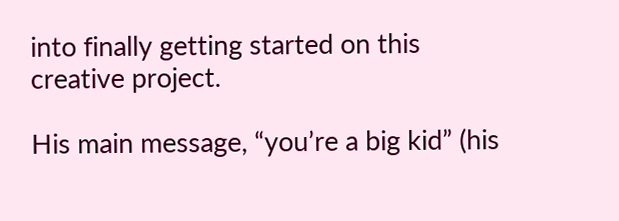into finally getting started on this creative project.

His main message, “you’re a big kid” (his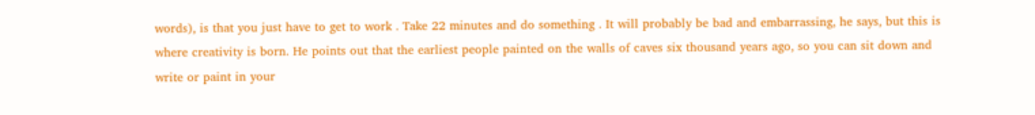words), is that you just have to get to work . Take 22 minutes and do something . It will probably be bad and embarrassing, he says, but this is where creativity is born. He points out that the earliest people painted on the walls of caves six thousand years ago, so you can sit down and write or paint in your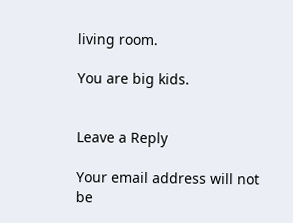living room.

You are big kids.


Leave a Reply

Your email address will not be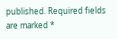published. Required fields are marked *